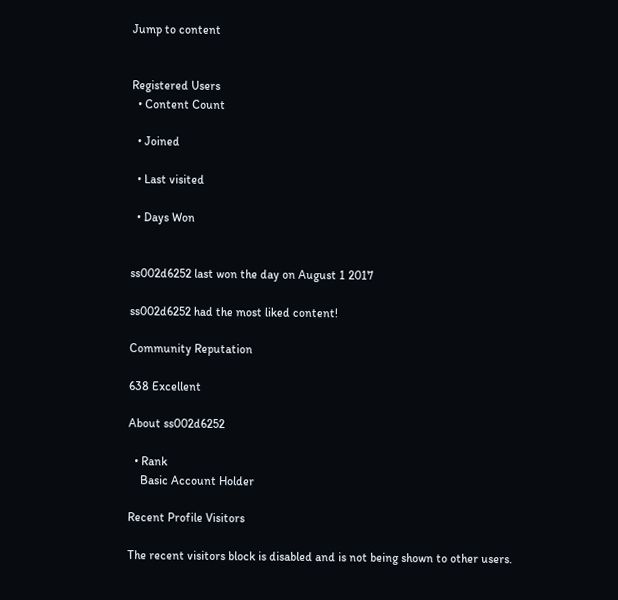Jump to content


Registered Users
  • Content Count

  • Joined

  • Last visited

  • Days Won


ss002d6252 last won the day on August 1 2017

ss002d6252 had the most liked content!

Community Reputation

638 Excellent

About ss002d6252

  • Rank
    Basic Account Holder

Recent Profile Visitors

The recent visitors block is disabled and is not being shown to other users.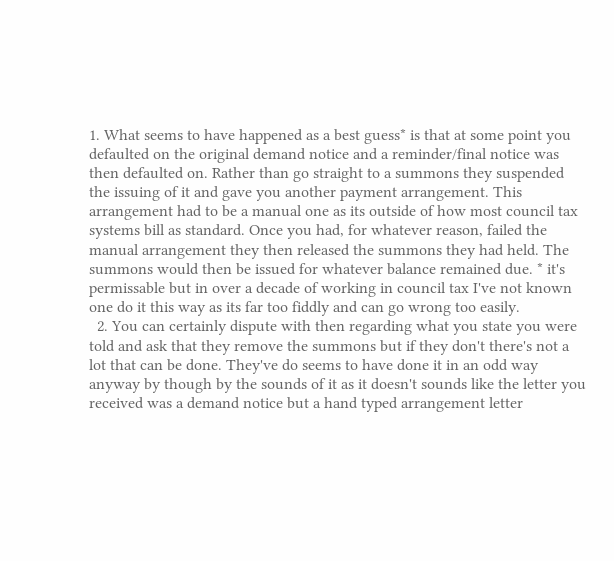1. What seems to have happened as a best guess* is that at some point you defaulted on the original demand notice and a reminder/final notice was then defaulted on. Rather than go straight to a summons they suspended the issuing of it and gave you another payment arrangement. This arrangement had to be a manual one as its outside of how most council tax systems bill as standard. Once you had, for whatever reason, failed the manual arrangement they then released the summons they had held. The summons would then be issued for whatever balance remained due. * it's permissable but in over a decade of working in council tax I've not known one do it this way as its far too fiddly and can go wrong too easily.
  2. You can certainly dispute with then regarding what you state you were told and ask that they remove the summons but if they don't there's not a lot that can be done. They've do seems to have done it in an odd way anyway by though by the sounds of it as it doesn't sounds like the letter you received was a demand notice but a hand typed arrangement letter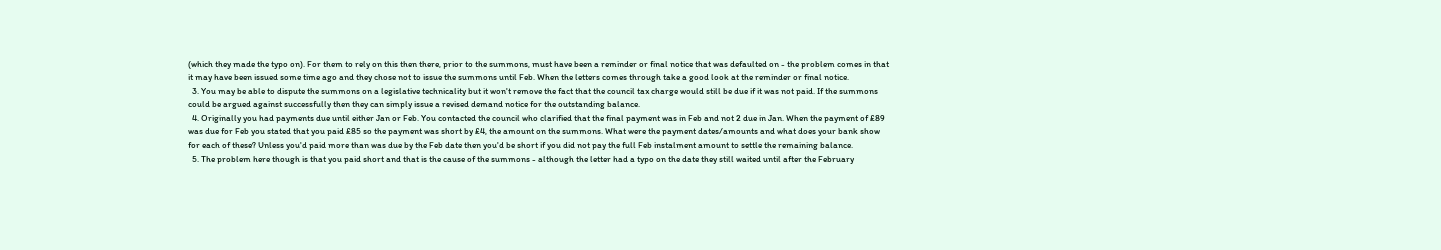(which they made the typo on). For them to rely on this then there, prior to the summons, must have been a reminder or final notice that was defaulted on - the problem comes in that it may have been issued some time ago and they chose not to issue the summons until Feb. When the letters comes through take a good look at the reminder or final notice.
  3. You may be able to dispute the summons on a legislative technicality but it won't remove the fact that the council tax charge would still be due if it was not paid. If the summons could be argued against successfully then they can simply issue a revised demand notice for the outstanding balance.
  4. Originally you had payments due until either Jan or Feb. You contacted the council who clarified that the final payment was in Feb and not 2 due in Jan. When the payment of £89 was due for Feb you stated that you paid £85 so the payment was short by £4, the amount on the summons. What were the payment dates/amounts and what does your bank show for each of these? Unless you'd paid more than was due by the Feb date then you'd be short if you did not pay the full Feb instalment amount to settle the remaining balance.
  5. The problem here though is that you paid short and that is the cause of the summons - although the letter had a typo on the date they still waited until after the February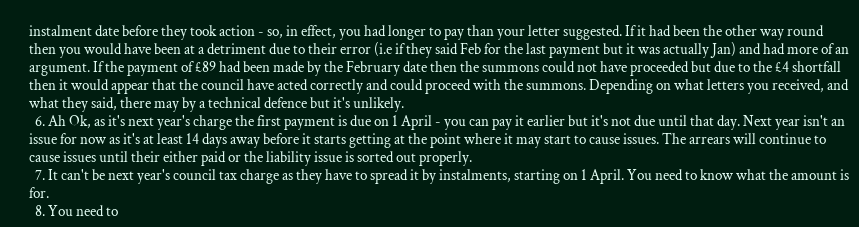instalment date before they took action - so, in effect, you had longer to pay than your letter suggested. If it had been the other way round then you would have been at a detriment due to their error (i.e if they said Feb for the last payment but it was actually Jan) and had more of an argument. If the payment of £89 had been made by the February date then the summons could not have proceeded but due to the £4 shortfall then it would appear that the council have acted correctly and could proceed with the summons. Depending on what letters you received, and what they said, there may by a technical defence but it's unlikely.
  6. Ah Ok, as it's next year's charge the first payment is due on 1 April - you can pay it earlier but it's not due until that day. Next year isn't an issue for now as it's at least 14 days away before it starts getting at the point where it may start to cause issues. The arrears will continue to cause issues until their either paid or the liability issue is sorted out properly.
  7. It can't be next year's council tax charge as they have to spread it by instalments, starting on 1 April. You need to know what the amount is for.
  8. You need to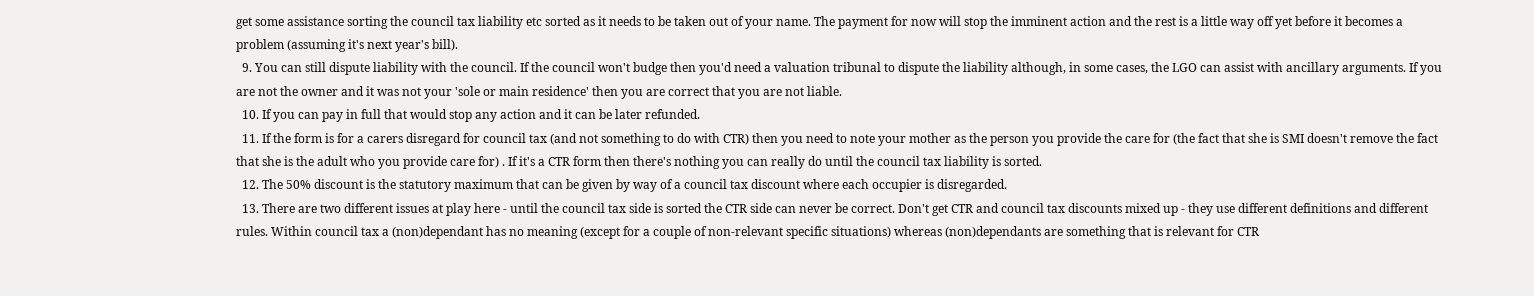get some assistance sorting the council tax liability etc sorted as it needs to be taken out of your name. The payment for now will stop the imminent action and the rest is a little way off yet before it becomes a problem (assuming it's next year's bill).
  9. You can still dispute liability with the council. If the council won't budge then you'd need a valuation tribunal to dispute the liability although, in some cases, the LGO can assist with ancillary arguments. If you are not the owner and it was not your 'sole or main residence' then you are correct that you are not liable.
  10. If you can pay in full that would stop any action and it can be later refunded.
  11. If the form is for a carers disregard for council tax (and not something to do with CTR) then you need to note your mother as the person you provide the care for (the fact that she is SMI doesn't remove the fact that she is the adult who you provide care for) . If it's a CTR form then there's nothing you can really do until the council tax liability is sorted.
  12. The 50% discount is the statutory maximum that can be given by way of a council tax discount where each occupier is disregarded.
  13. There are two different issues at play here - until the council tax side is sorted the CTR side can never be correct. Don't get CTR and council tax discounts mixed up - they use different definitions and different rules. Within council tax a (non)dependant has no meaning (except for a couple of non-relevant specific situations) whereas (non)dependants are something that is relevant for CTR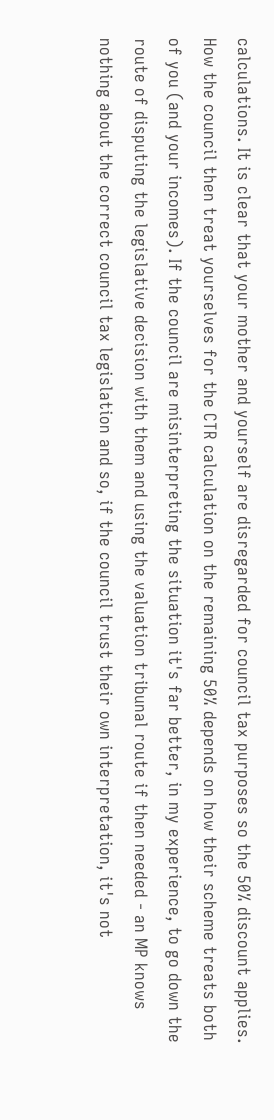calculations. It is clear that your mother and yourself are disregarded for council tax purposes so the 50% discount applies. How the council then treat yourselves for the CTR calculation on the remaining 50% depends on how their scheme treats both of you (and your incomes). If the council are misinterpreting the situation it's far better, in my experience, to go down the route of disputing the legislative decision with them and using the valuation tribunal route if then needed - an MP knows nothing about the correct council tax legislation and so, if the council trust their own interpretation, it's not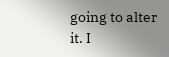going to alter it. I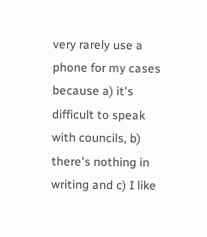very rarely use a phone for my cases because a) it's difficult to speak with councils, b) there's nothing in writing and c) I like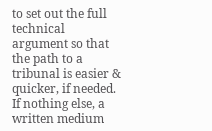to set out the full technical argument so that the path to a tribunal is easier & quicker, if needed. If nothing else, a written medium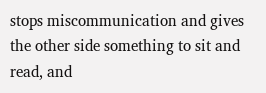stops miscommunication and gives the other side something to sit and read, and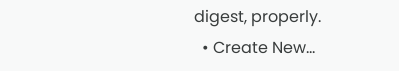digest, properly.
  • Create New...